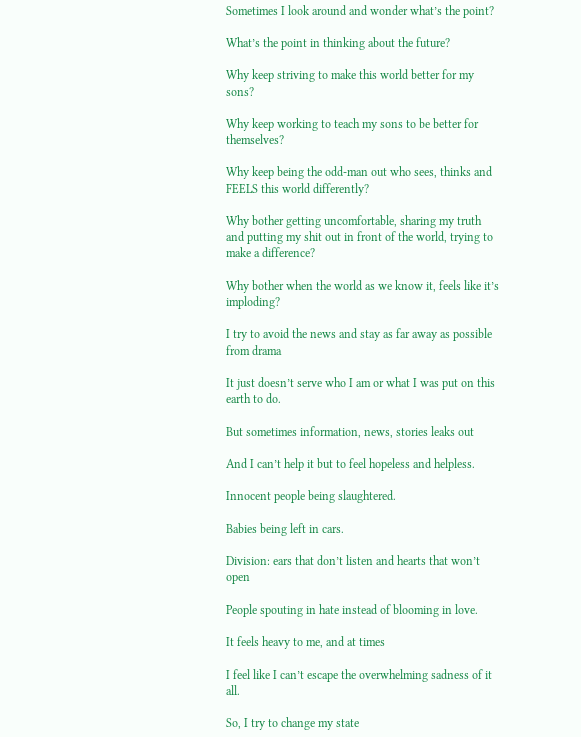Sometimes I look around and wonder what’s the point?

What’s the point in thinking about the future?

Why keep striving to make this world better for my sons?

Why keep working to teach my sons to be better for themselves?

Why keep being the odd-man out who sees, thinks and FEELS this world differently?

Why bother getting uncomfortable, sharing my truth and putting my shit out in front of the world, trying to make a difference?

Why bother when the world as we know it, feels like it’s imploding?

I try to avoid the news and stay as far away as possible from drama

It just doesn’t serve who I am or what I was put on this earth to do.

But sometimes information, news, stories leaks out

And I can’t help it but to feel hopeless and helpless.

Innocent people being slaughtered.

Babies being left in cars.

Division: ears that don’t listen and hearts that won’t open

People spouting in hate instead of blooming in love.

It feels heavy to me, and at times

I feel like I can’t escape the overwhelming sadness of it all.

So, I try to change my state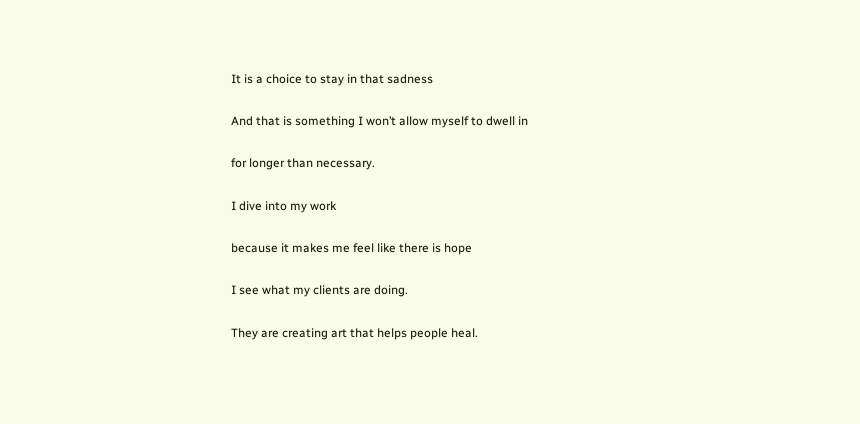It is a choice to stay in that sadness

And that is something I won’t allow myself to dwell in

for longer than necessary.

I dive into my work

because it makes me feel like there is hope

I see what my clients are doing.

They are creating art that helps people heal.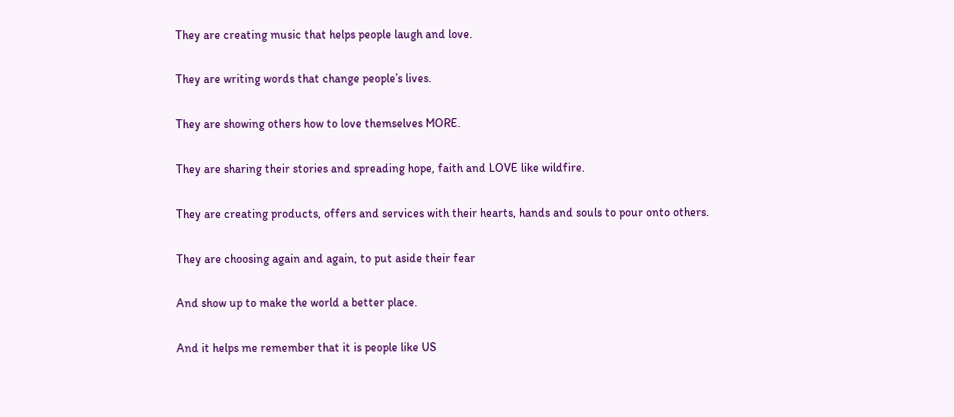They are creating music that helps people laugh and love.

They are writing words that change people’s lives.

They are showing others how to love themselves MORE.

They are sharing their stories and spreading hope, faith and LOVE like wildfire.

They are creating products, offers and services with their hearts, hands and souls to pour onto others.

They are choosing again and again, to put aside their fear

And show up to make the world a better place.

And it helps me remember that it is people like US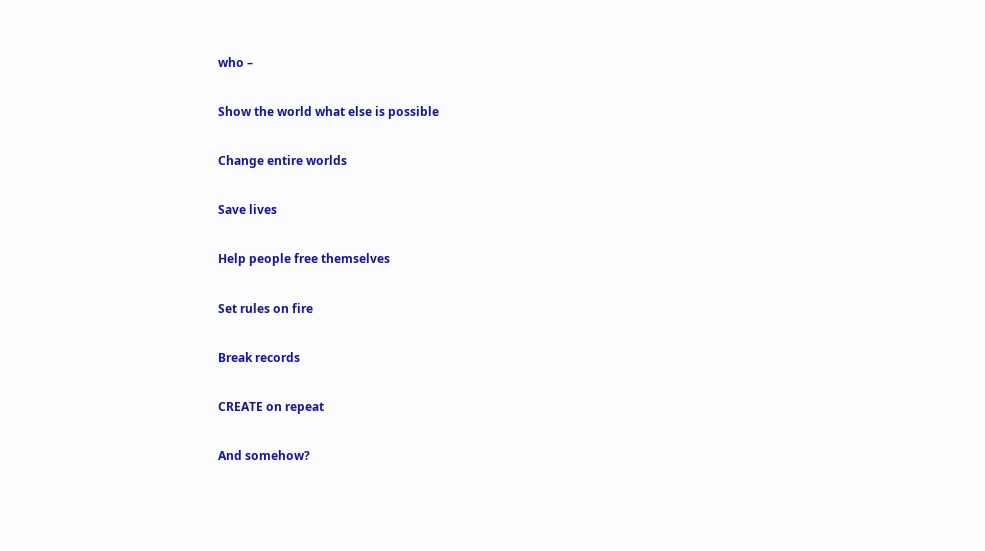who –

Show the world what else is possible

Change entire worlds

Save lives

Help people free themselves

Set rules on fire

Break records

CREATE on repeat

And somehow?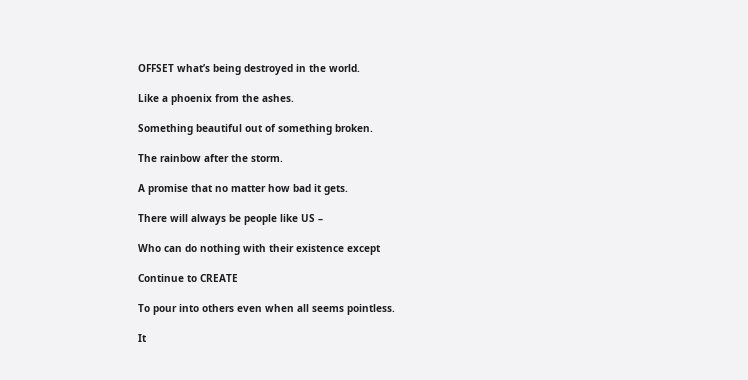OFFSET what’s being destroyed in the world.

Like a phoenix from the ashes.

Something beautiful out of something broken.

The rainbow after the storm.

A promise that no matter how bad it gets.

There will always be people like US –

Who can do nothing with their existence except

Continue to CREATE

To pour into others even when all seems pointless.

It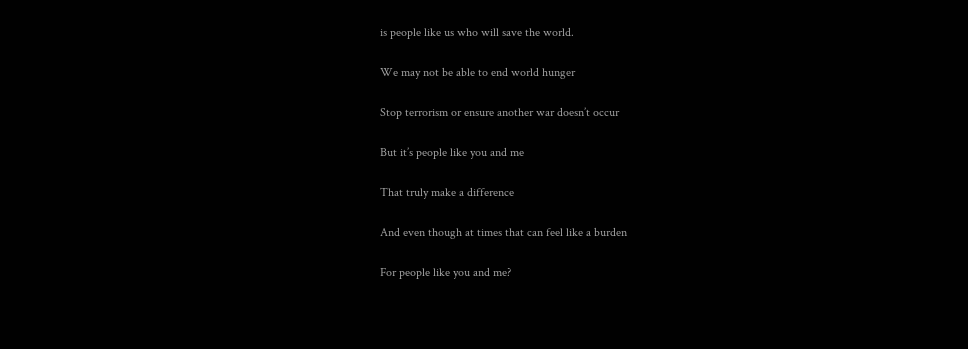is people like us who will save the world.

We may not be able to end world hunger

Stop terrorism or ensure another war doesn’t occur

But it’s people like you and me

That truly make a difference

And even though at times that can feel like a burden

For people like you and me?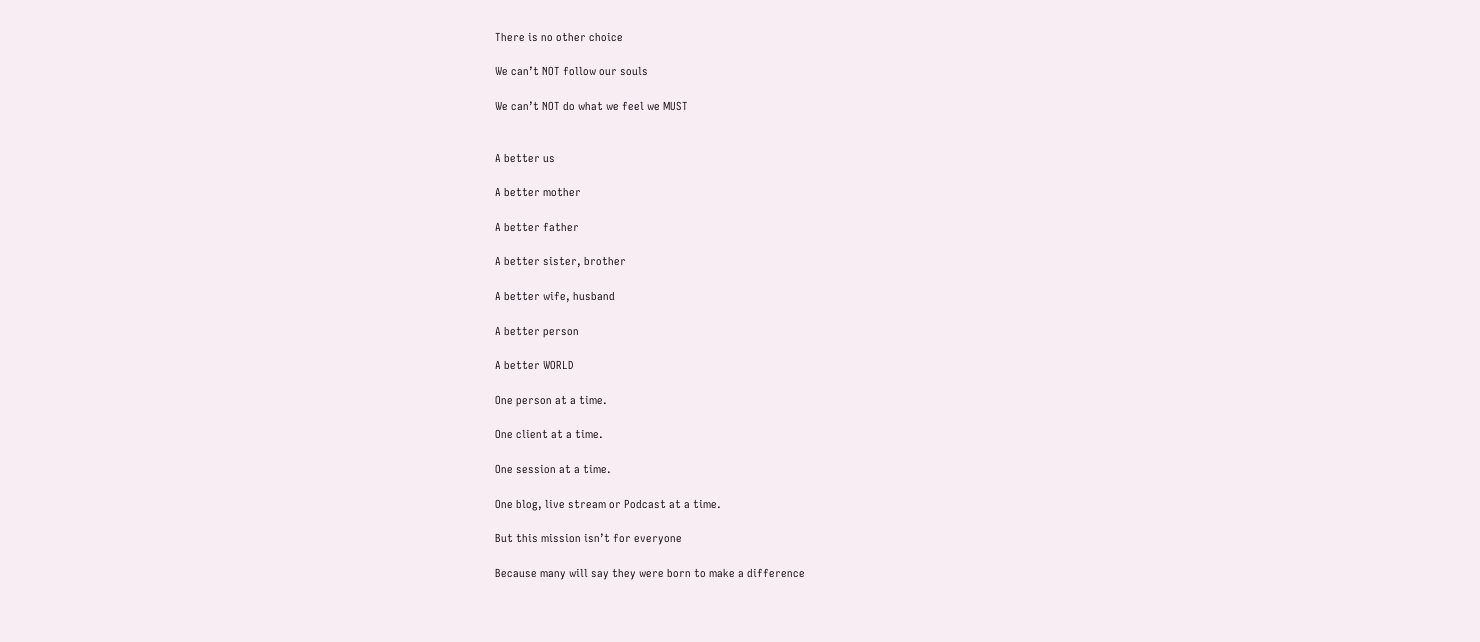There is no other choice

We can’t NOT follow our souls

We can’t NOT do what we feel we MUST


A better us

A better mother

A better father

A better sister, brother

A better wife, husband

A better person

A better WORLD

One person at a time.

One client at a time.

One session at a time.

One blog, live stream or Podcast at a time.

But this mission isn’t for everyone

Because many will say they were born to make a difference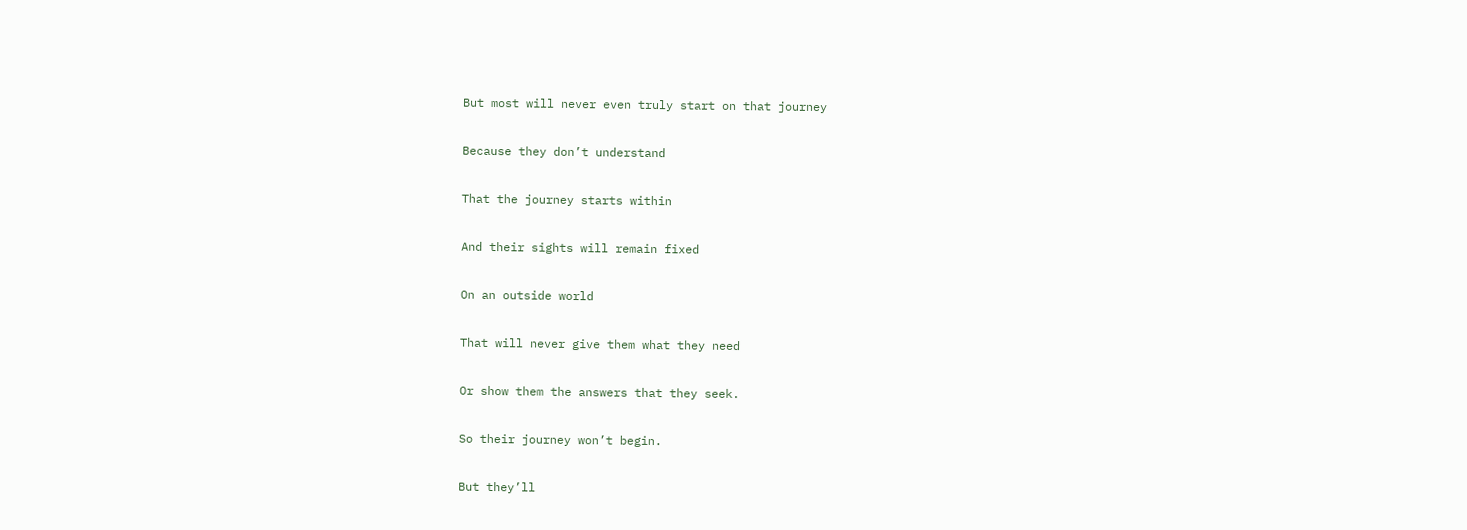But most will never even truly start on that journey

Because they don’t understand

That the journey starts within

And their sights will remain fixed

On an outside world

That will never give them what they need

Or show them the answers that they seek.

So their journey won’t begin.

But they’ll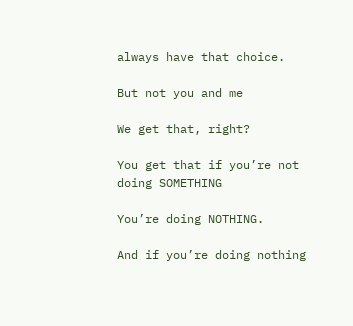always have that choice.

But not you and me

We get that, right?

You get that if you’re not doing SOMETHING

You’re doing NOTHING.

And if you’re doing nothing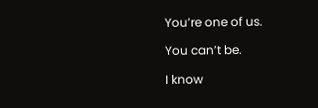You’re one of us.

You can’t be.

I know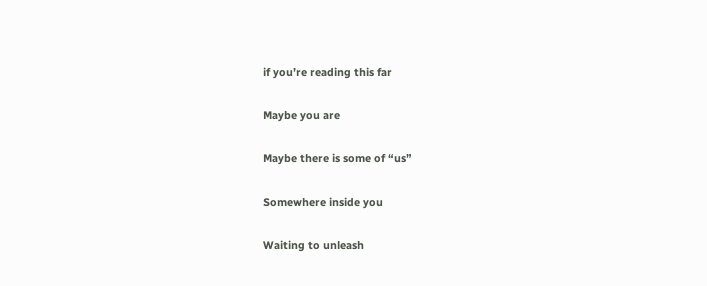if you’re reading this far

Maybe you are

Maybe there is some of “us”

Somewhere inside you

Waiting to unleash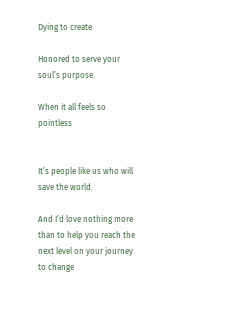Dying to create

Honored to serve your soul’s purpose.

When it all feels so pointless


It’s people like us who will save the world.

And I’d love nothing more than to help you reach the next level on your journey to change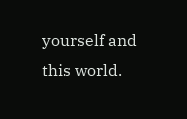yourself and this world.